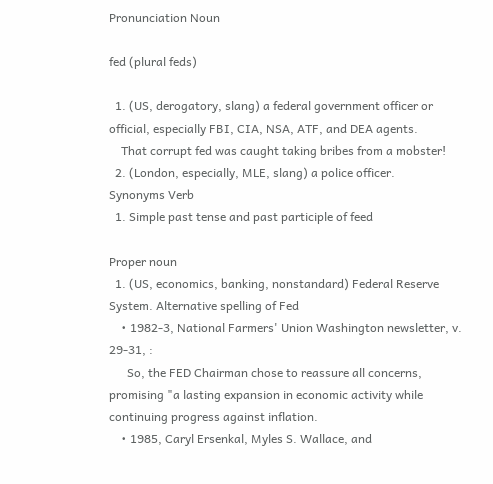Pronunciation Noun

fed (plural feds)

  1. (US, derogatory, slang) a federal government officer or official, especially FBI, CIA, NSA, ATF, and DEA agents.
    That corrupt fed was caught taking bribes from a mobster!
  2. (London, especially, MLE, slang) a police officer.
Synonyms Verb
  1. Simple past tense and past participle of feed

Proper noun
  1. (US, economics, banking, nonstandard) Federal Reserve System. Alternative spelling of Fed
    • 1982-3, National Farmers' Union Washington newsletter, v. 29-31, :
      So, the FED Chairman chose to reassure all concerns, promising "a lasting expansion in economic activity while continuing progress against inflation.
    • 1985, Caryl Ersenkal, Myles S. Wallace, and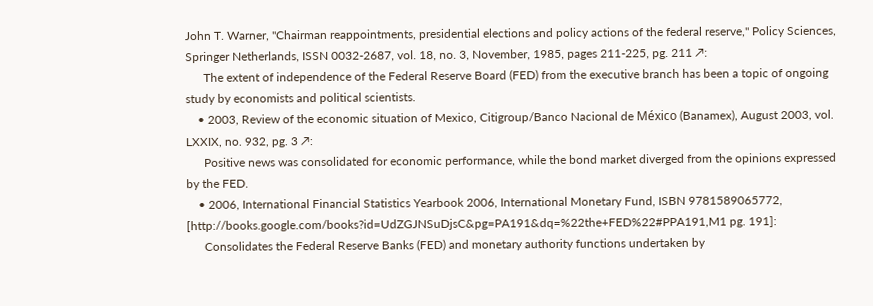John T. Warner, "Chairman reappointments, presidential elections and policy actions of the federal reserve," Policy Sciences, Springer Netherlands, ISSN 0032-2687, vol. 18, no. 3, November, 1985, pages 211-225, pg. 211 ↗:
      The extent of independence of the Federal Reserve Board (FED) from the executive branch has been a topic of ongoing study by economists and political scientists.
    • 2003, Review of the economic situation of Mexico, Citigroup/Banco Nacional de México (Banamex), August 2003, vol. LXXIX, no. 932, pg. 3 ↗:
      Positive news was consolidated for economic performance, while the bond market diverged from the opinions expressed by the FED.
    • 2006, International Financial Statistics Yearbook 2006, International Monetary Fund, ISBN 9781589065772, [http://books.google.com/books?id=UdZGJNSuDjsC&pg=PA191&dq=%22the+FED%22#PPA191,M1 pg. 191]:
      Consolidates the Federal Reserve Banks (FED) and monetary authority functions undertaken by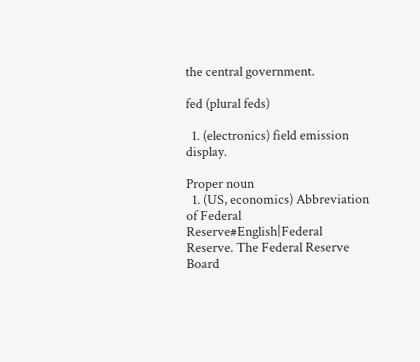the central government.

fed (plural feds)

  1. (electronics) field emission display.

Proper noun
  1. (US, economics) Abbreviation of Federal Reserve#English|Federal Reserve. The Federal Reserve Board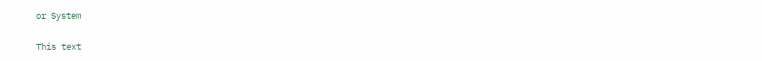or System

This text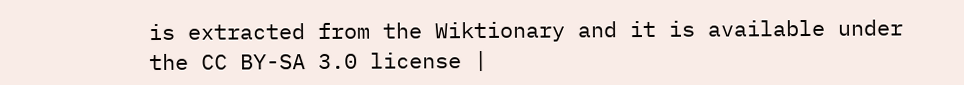is extracted from the Wiktionary and it is available under the CC BY-SA 3.0 license |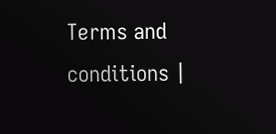Terms and conditions |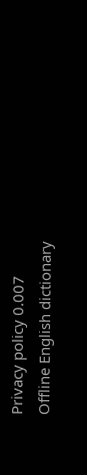Privacy policy 0.007
Offline English dictionary